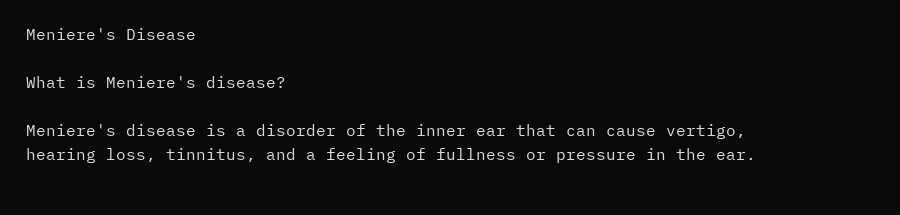Meniere's Disease

What is Meniere's disease?

Meniere's disease is a disorder of the inner ear that can cause vertigo, hearing loss, tinnitus, and a feeling of fullness or pressure in the ear.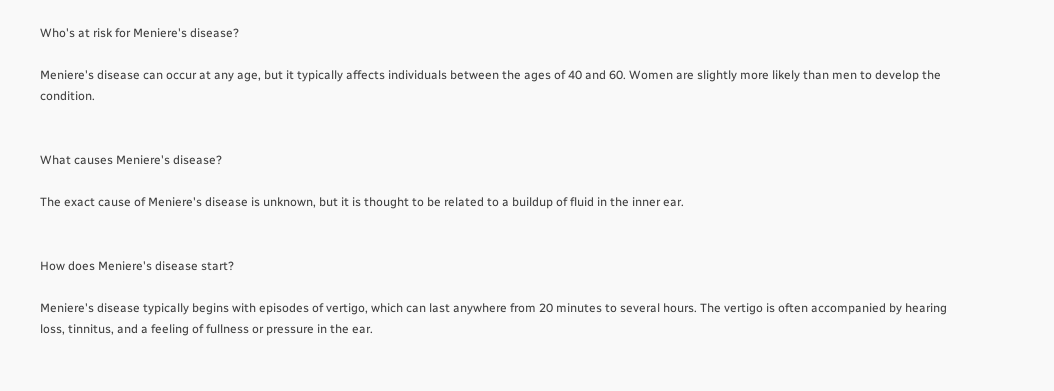Who's at risk for Meniere's disease?

Meniere's disease can occur at any age, but it typically affects individuals between the ages of 40 and 60. Women are slightly more likely than men to develop the condition.


What causes Meniere's disease?

The exact cause of Meniere's disease is unknown, but it is thought to be related to a buildup of fluid in the inner ear.


How does Meniere's disease start?

Meniere's disease typically begins with episodes of vertigo, which can last anywhere from 20 minutes to several hours. The vertigo is often accompanied by hearing loss, tinnitus, and a feeling of fullness or pressure in the ear.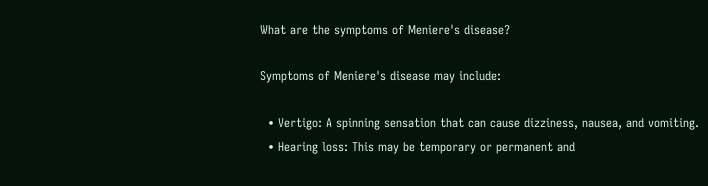What are the symptoms of Meniere's disease?

Symptoms of Meniere's disease may include:

  • Vertigo: A spinning sensation that can cause dizziness, nausea, and vomiting.
  • Hearing loss: This may be temporary or permanent and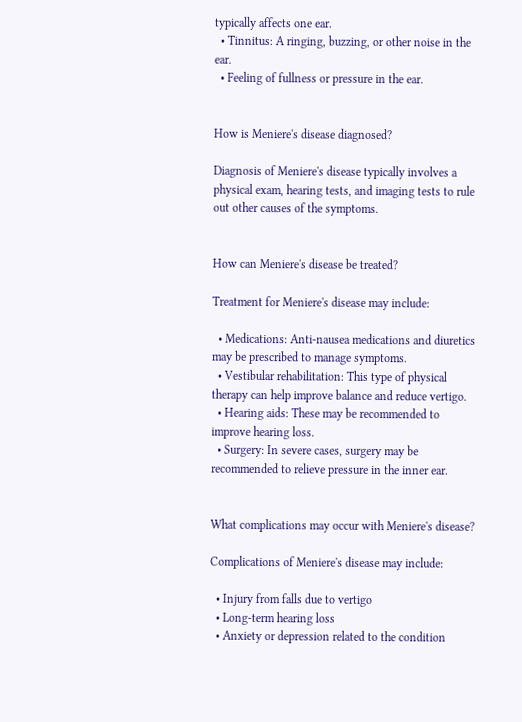typically affects one ear.
  • Tinnitus: A ringing, buzzing, or other noise in the ear.
  • Feeling of fullness or pressure in the ear.


How is Meniere's disease diagnosed?

Diagnosis of Meniere's disease typically involves a physical exam, hearing tests, and imaging tests to rule out other causes of the symptoms.


How can Meniere's disease be treated?

Treatment for Meniere's disease may include:

  • Medications: Anti-nausea medications and diuretics may be prescribed to manage symptoms.
  • Vestibular rehabilitation: This type of physical therapy can help improve balance and reduce vertigo.
  • Hearing aids: These may be recommended to improve hearing loss.
  • Surgery: In severe cases, surgery may be recommended to relieve pressure in the inner ear.


What complications may occur with Meniere's disease?

Complications of Meniere's disease may include:

  • Injury from falls due to vertigo
  • Long-term hearing loss
  • Anxiety or depression related to the condition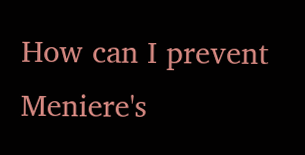How can I prevent Meniere's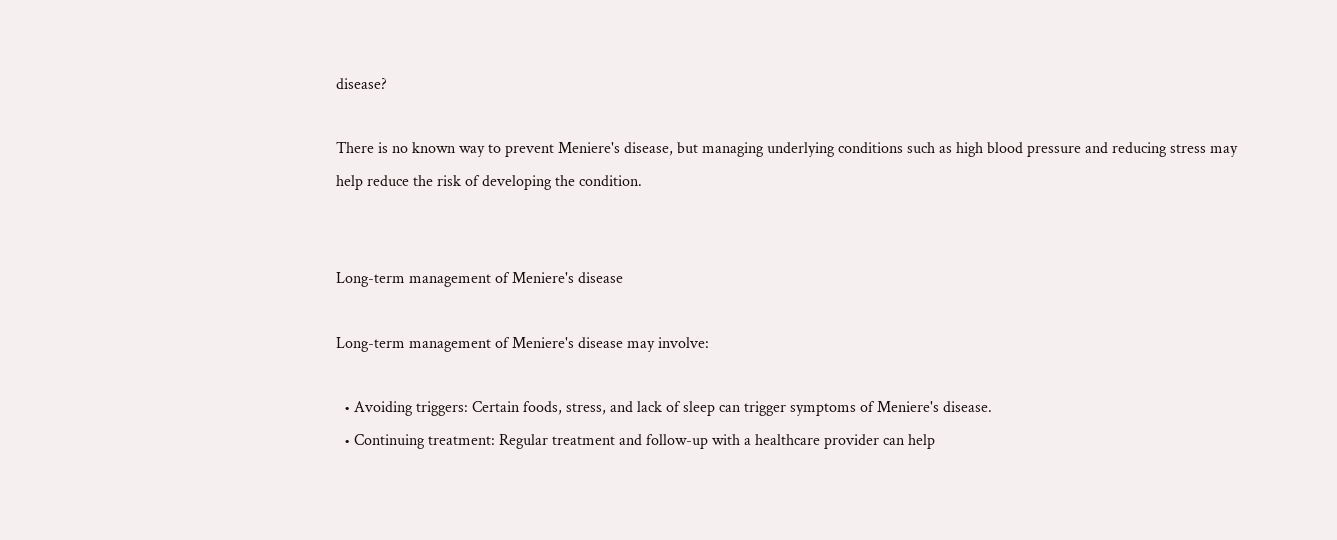disease?

There is no known way to prevent Meniere's disease, but managing underlying conditions such as high blood pressure and reducing stress may help reduce the risk of developing the condition.


Long-term management of Meniere's disease

Long-term management of Meniere's disease may involve:

  • Avoiding triggers: Certain foods, stress, and lack of sleep can trigger symptoms of Meniere's disease.
  • Continuing treatment: Regular treatment and follow-up with a healthcare provider can help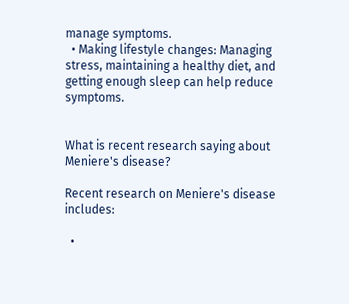manage symptoms.
  • Making lifestyle changes: Managing stress, maintaining a healthy diet, and getting enough sleep can help reduce symptoms.


What is recent research saying about Meniere's disease?

Recent research on Meniere's disease includes:

  •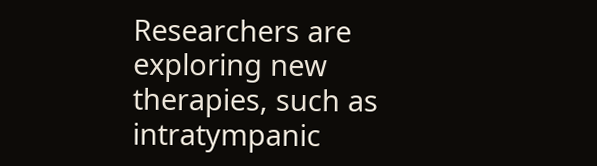Researchers are exploring new therapies, such as intratympanic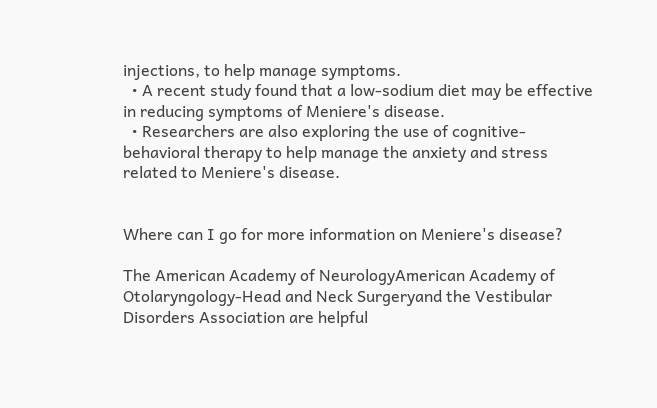injections, to help manage symptoms.
  • A recent study found that a low-sodium diet may be effective in reducing symptoms of Meniere's disease.
  • Researchers are also exploring the use of cognitive-behavioral therapy to help manage the anxiety and stress related to Meniere's disease.


Where can I go for more information on Meniere's disease?

The American Academy of NeurologyAmerican Academy of Otolaryngology-Head and Neck Surgeryand the Vestibular Disorders Association are helpful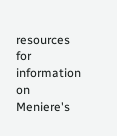resources for information on Meniere's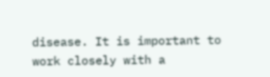disease. It is important to work closely with a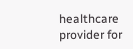healthcare provider for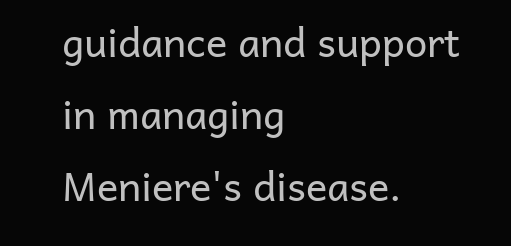guidance and support in managing Meniere's disease.